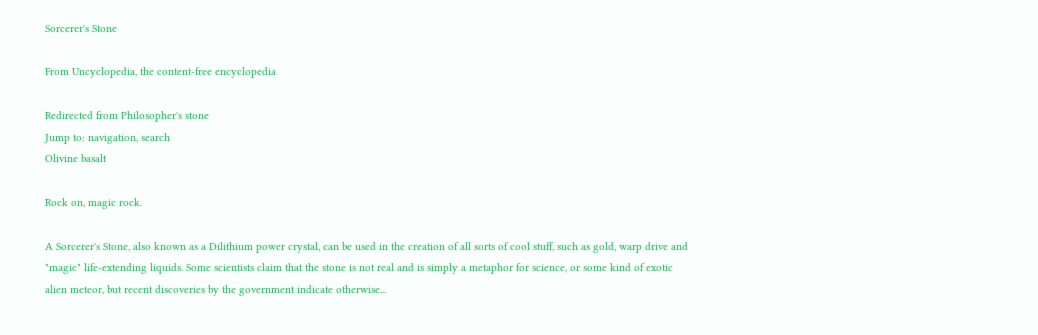Sorcerer's Stone

From Uncyclopedia, the content-free encyclopedia

Redirected from Philosopher's stone
Jump to: navigation, search
Olivine basalt

Rock on, magic rock.

A Sorcerer's Stone, also known as a Dilithium power crystal, can be used in the creation of all sorts of cool stuff, such as gold, warp drive and "magic" life-extending liquids. Some scientists claim that the stone is not real and is simply a metaphor for science, or some kind of exotic alien meteor, but recent discoveries by the government indicate otherwise...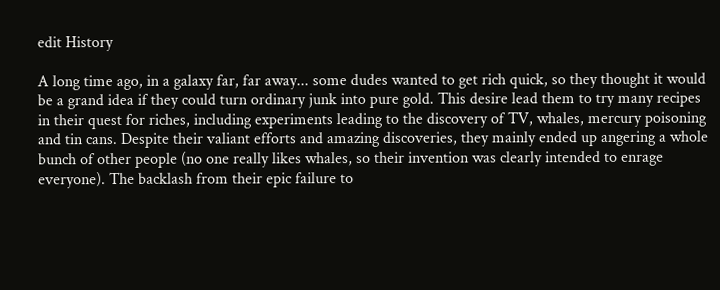edit History

A long time ago, in a galaxy far, far away... some dudes wanted to get rich quick, so they thought it would be a grand idea if they could turn ordinary junk into pure gold. This desire lead them to try many recipes in their quest for riches, including experiments leading to the discovery of TV, whales, mercury poisoning and tin cans. Despite their valiant efforts and amazing discoveries, they mainly ended up angering a whole bunch of other people (no one really likes whales, so their invention was clearly intended to enrage everyone). The backlash from their epic failure to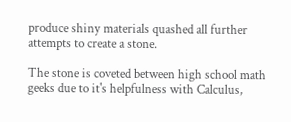produce shiny materials quashed all further attempts to create a stone.

The stone is coveted between high school math geeks due to it's helpfulness with Calculus,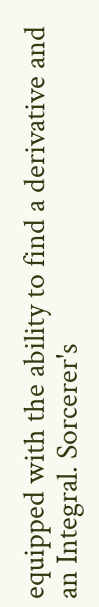equipped with the ability to find a derivative and an Integral. Sorcerer's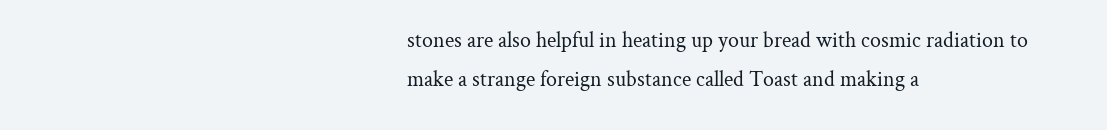stones are also helpful in heating up your bread with cosmic radiation to make a strange foreign substance called Toast and making a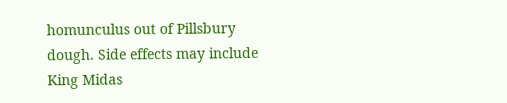homunculus out of Pillsbury dough. Side effects may include King Midas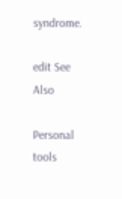syndrome.

edit See Also

Personal tools